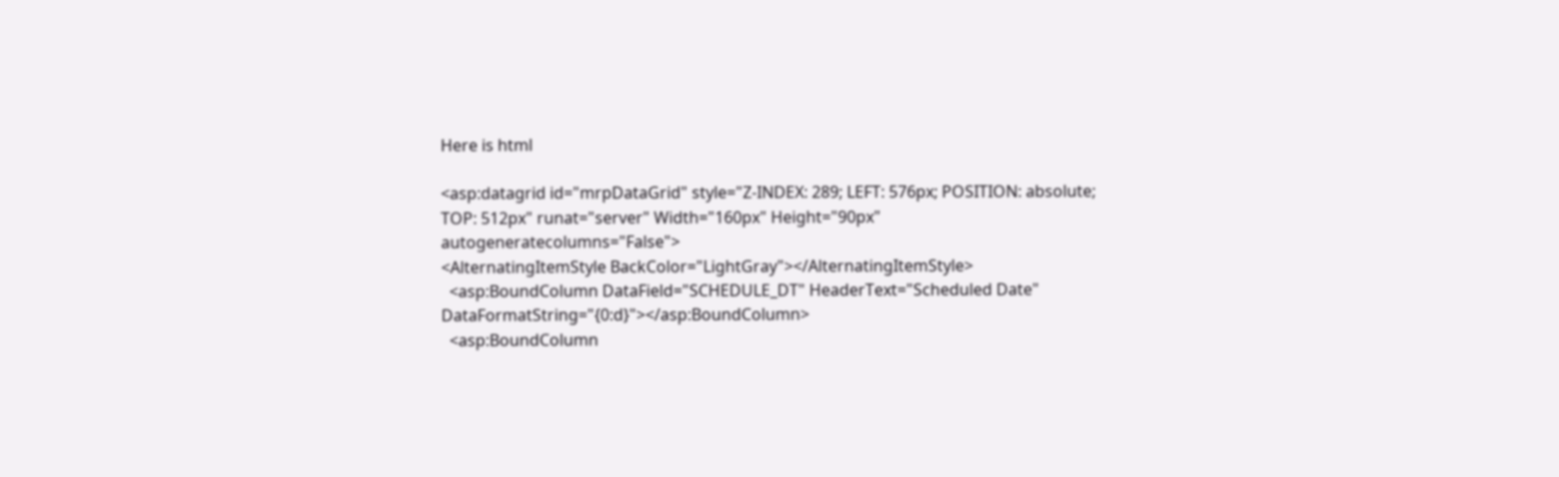Here is html

<asp:datagrid id="mrpDataGrid" style="Z-INDEX: 289; LEFT: 576px; POSITION: absolute; TOP: 512px" runat="server" Width="160px" Height="90px" autogeneratecolumns="False">
<AlternatingItemStyle BackColor="LightGray"></AlternatingItemStyle>
  <asp:BoundColumn DataField="SCHEDULE_DT" HeaderText="Scheduled Date" DataFormatString="{0:d}"></asp:BoundColumn>
  <asp:BoundColumn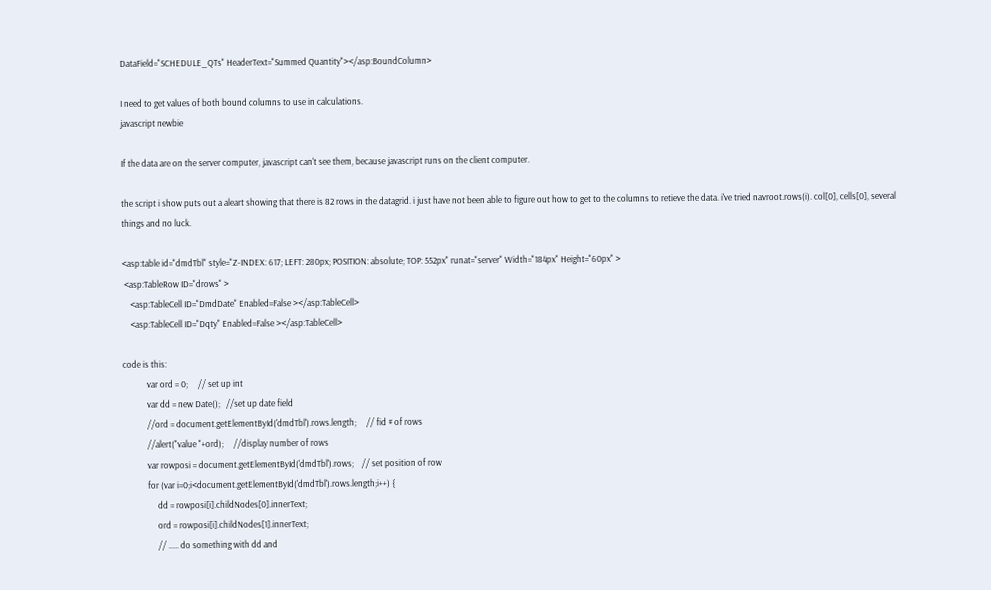DataField="SCHEDULE_QTs" HeaderText="Summed Quantity"></asp:BoundColumn>

I need to get values of both bound columns to use in calculations.
javascript newbie

If the data are on the server computer, javascript can't see them, because javascript runs on the client computer.

the script i show puts out a aleart showing that there is 82 rows in the datagrid. i just have not been able to figure out how to get to the columns to retieve the data. i've tried navroot.rows(i). col[0], cells[0], several things and no luck.

<asp:table id="dmdTbl" style="Z-INDEX: 617; LEFT: 280px; POSITION: absolute; TOP: 552px" runat="server" Width="184px" Height="60px" >
 <asp:TableRow ID="drows" >
    <asp:TableCell ID="DmdDate" Enabled=False ></asp:TableCell>
    <asp:TableCell ID="Dqty" Enabled=False ></asp:TableCell>

code is this:
            var ord = 0;     // set up int
            var dd = new Date();   //set up date field
            //ord = document.getElementById('dmdTbl').rows.length;     // fid # of rows
            //alert("value "+ord);     //display number of rows
            var rowposi = document.getElementById('dmdTbl').rows;    // set position of row
            for (var i=0;i<document.getElementById('dmdTbl').rows.length;i++) {
                 dd = rowposi[i].childNodes[0].innerText;
                 ord = rowposi[i].childNodes[1].innerText;
                 // ..... do something with dd and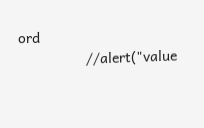ord
                 //alert("value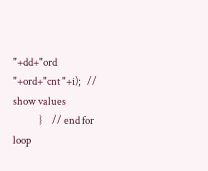"+dd+"ord "+ord+"cnt "+i);   // show values
             }     // end for loop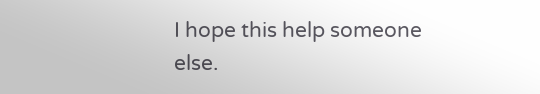I hope this help someone else.